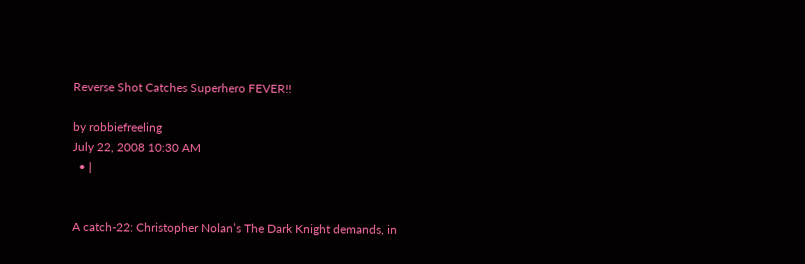Reverse Shot Catches Superhero FEVER!!

by robbiefreeling
July 22, 2008 10:30 AM
  • |


A catch-22: Christopher Nolan’s The Dark Knight demands, in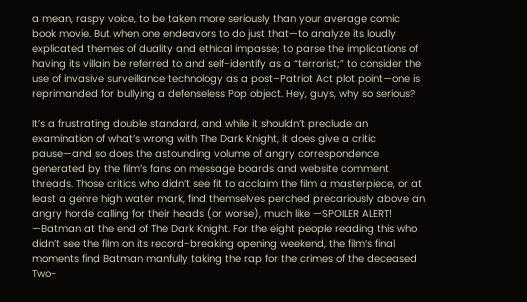a mean, raspy voice, to be taken more seriously than your average comic book movie. But when one endeavors to do just that—to analyze its loudly explicated themes of duality and ethical impasse; to parse the implications of having its villain be referred to and self-identify as a “terrorist;” to consider the use of invasive surveillance technology as a post–Patriot Act plot point—one is reprimanded for bullying a defenseless Pop object. Hey, guys, why so serious?

It’s a frustrating double standard, and while it shouldn’t preclude an examination of what’s wrong with The Dark Knight, it does give a critic pause—and so does the astounding volume of angry correspondence generated by the film’s fans on message boards and website comment threads. Those critics who didn’t see fit to acclaim the film a masterpiece, or at least a genre high water mark, find themselves perched precariously above an angry horde calling for their heads (or worse), much like —SPOILER ALERT! —Batman at the end of The Dark Knight. For the eight people reading this who didn’t see the film on its record-breaking opening weekend, the film’s final moments find Batman manfully taking the rap for the crimes of the deceased Two-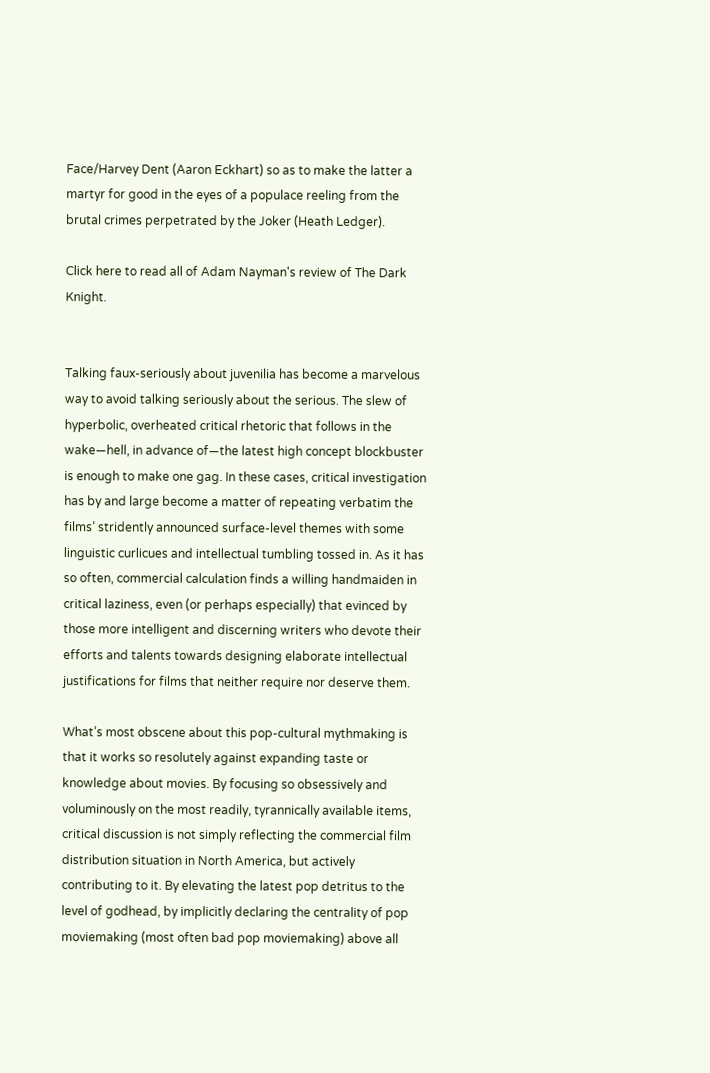Face/Harvey Dent (Aaron Eckhart) so as to make the latter a martyr for good in the eyes of a populace reeling from the brutal crimes perpetrated by the Joker (Heath Ledger).

Click here to read all of Adam Nayman's review of The Dark Knight.


Talking faux-seriously about juvenilia has become a marvelous way to avoid talking seriously about the serious. The slew of hyperbolic, overheated critical rhetoric that follows in the wake—hell, in advance of—the latest high concept blockbuster is enough to make one gag. In these cases, critical investigation has by and large become a matter of repeating verbatim the films’ stridently announced surface-level themes with some linguistic curlicues and intellectual tumbling tossed in. As it has so often, commercial calculation finds a willing handmaiden in critical laziness, even (or perhaps especially) that evinced by those more intelligent and discerning writers who devote their efforts and talents towards designing elaborate intellectual justifications for films that neither require nor deserve them.

What’s most obscene about this pop-cultural mythmaking is that it works so resolutely against expanding taste or knowledge about movies. By focusing so obsessively and voluminously on the most readily, tyrannically available items, critical discussion is not simply reflecting the commercial film distribution situation in North America, but actively contributing to it. By elevating the latest pop detritus to the level of godhead, by implicitly declaring the centrality of pop moviemaking (most often bad pop moviemaking) above all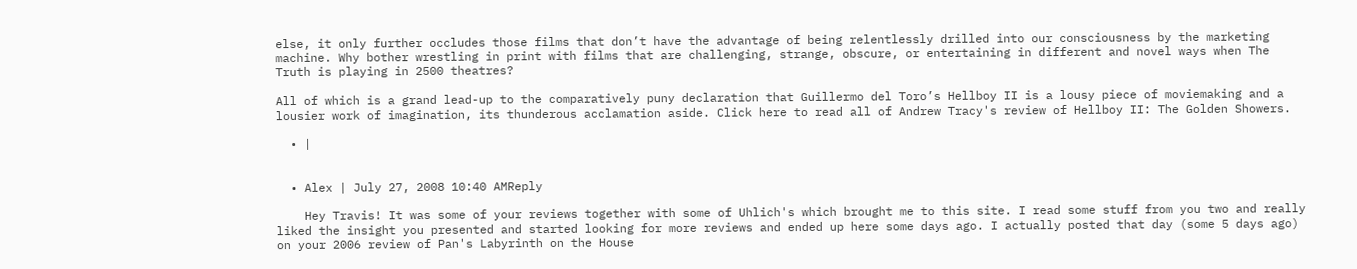else, it only further occludes those films that don’t have the advantage of being relentlessly drilled into our consciousness by the marketing machine. Why bother wrestling in print with films that are challenging, strange, obscure, or entertaining in different and novel ways when The Truth is playing in 2500 theatres?

All of which is a grand lead-up to the comparatively puny declaration that Guillermo del Toro’s Hellboy II is a lousy piece of moviemaking and a lousier work of imagination, its thunderous acclamation aside. Click here to read all of Andrew Tracy's review of Hellboy II: The Golden Showers.

  • |


  • Alex | July 27, 2008 10:40 AMReply

    Hey Travis! It was some of your reviews together with some of Uhlich's which brought me to this site. I read some stuff from you two and really liked the insight you presented and started looking for more reviews and ended up here some days ago. I actually posted that day (some 5 days ago) on your 2006 review of Pan's Labyrinth on the House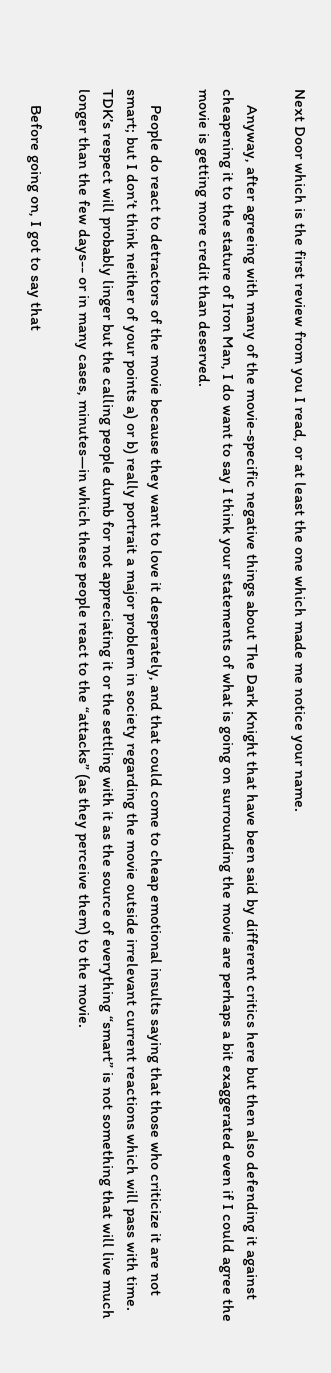Next Door which is the first review from you I read, or at least the one which made me notice your name.

    Anyway, after agreeing with many of the movie-specific negative things about The Dark Knight that have been said by different critics here but then also defending it against cheapening it to the stature of Iron Man, I do want to say I think your statements of what is going on surrounding the movie are perhaps a bit exaggerated even if I could agree the movie is getting more credit than deserved.

    People do react to detractors of the movie because they want to love it desperately, and that could come to cheap emotional insults saying that those who criticize it are not smart; but I don’t think neither of your points a) or b) really portrait a major problem in society regarding the movie outside irrelevant current reactions which will pass with time. TDK’s respect will probably linger but the calling people dumb for not appreciating it or the settling with it as the source of everything “smart” is not something that will live much longer than the few days-- or in many cases, minutes—in which these people react to the “attacks” (as they perceive them) to the movie.

    Before going on, I got to say that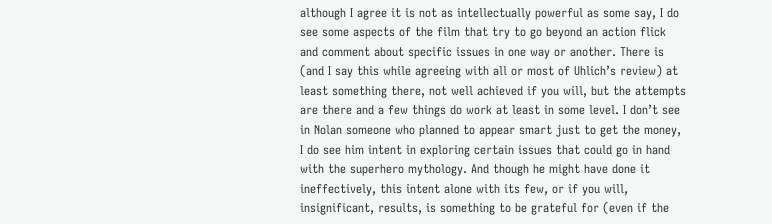although I agree it is not as intellectually powerful as some say, I do see some aspects of the film that try to go beyond an action flick and comment about specific issues in one way or another. There is (and I say this while agreeing with all or most of Uhlich’s review) at least something there, not well achieved if you will, but the attempts are there and a few things do work at least in some level. I don’t see in Nolan someone who planned to appear smart just to get the money, I do see him intent in exploring certain issues that could go in hand with the superhero mythology. And though he might have done it ineffectively, this intent alone with its few, or if you will, insignificant, results, is something to be grateful for (even if the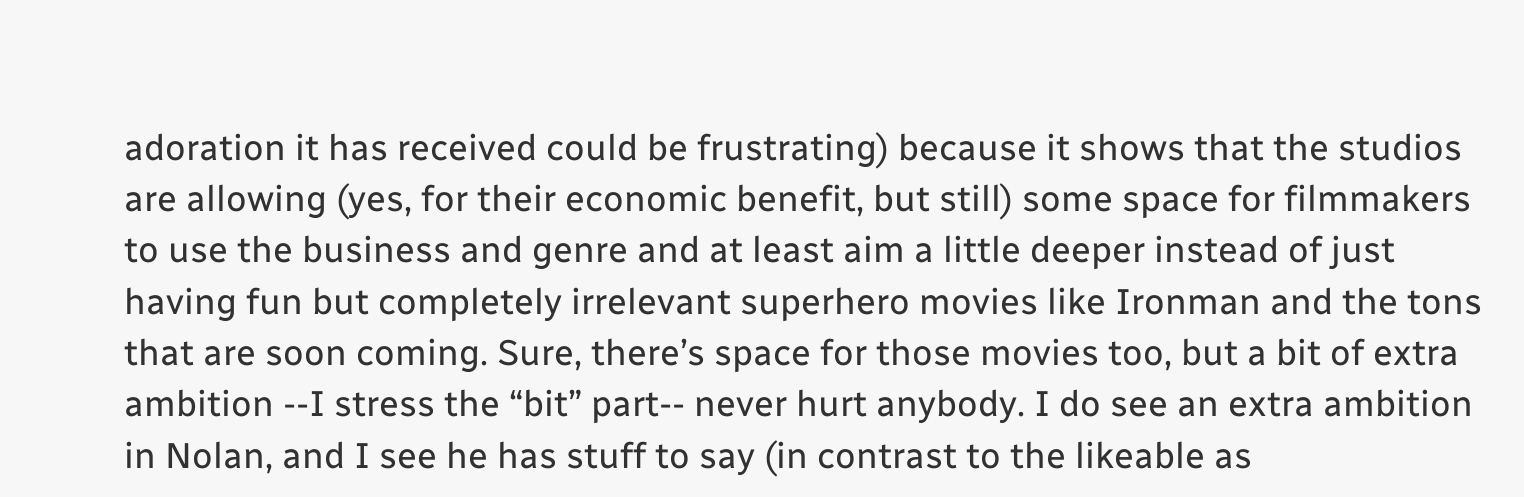adoration it has received could be frustrating) because it shows that the studios are allowing (yes, for their economic benefit, but still) some space for filmmakers to use the business and genre and at least aim a little deeper instead of just having fun but completely irrelevant superhero movies like Ironman and the tons that are soon coming. Sure, there’s space for those movies too, but a bit of extra ambition --I stress the “bit” part-- never hurt anybody. I do see an extra ambition in Nolan, and I see he has stuff to say (in contrast to the likeable as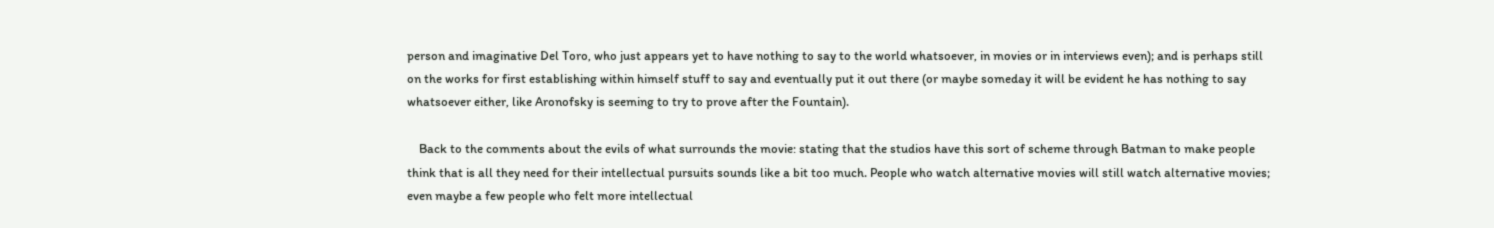person and imaginative Del Toro, who just appears yet to have nothing to say to the world whatsoever, in movies or in interviews even); and is perhaps still on the works for first establishing within himself stuff to say and eventually put it out there (or maybe someday it will be evident he has nothing to say whatsoever either, like Aronofsky is seeming to try to prove after the Fountain).

    Back to the comments about the evils of what surrounds the movie: stating that the studios have this sort of scheme through Batman to make people think that is all they need for their intellectual pursuits sounds like a bit too much. People who watch alternative movies will still watch alternative movies; even maybe a few people who felt more intellectual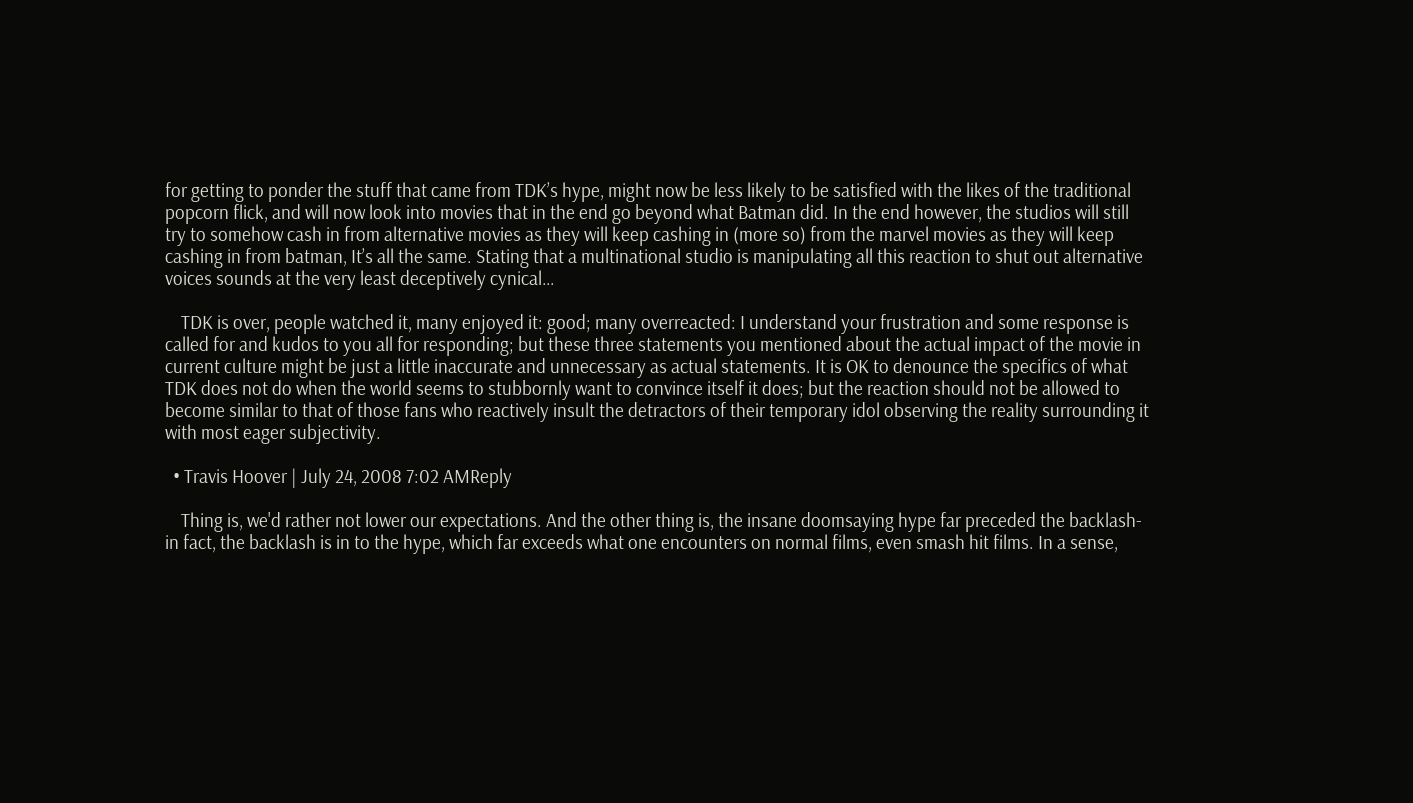for getting to ponder the stuff that came from TDK’s hype, might now be less likely to be satisfied with the likes of the traditional popcorn flick, and will now look into movies that in the end go beyond what Batman did. In the end however, the studios will still try to somehow cash in from alternative movies as they will keep cashing in (more so) from the marvel movies as they will keep cashing in from batman, It’s all the same. Stating that a multinational studio is manipulating all this reaction to shut out alternative voices sounds at the very least deceptively cynical…

    TDK is over, people watched it, many enjoyed it: good; many overreacted: I understand your frustration and some response is called for and kudos to you all for responding; but these three statements you mentioned about the actual impact of the movie in current culture might be just a little inaccurate and unnecessary as actual statements. It is OK to denounce the specifics of what TDK does not do when the world seems to stubbornly want to convince itself it does; but the reaction should not be allowed to become similar to that of those fans who reactively insult the detractors of their temporary idol observing the reality surrounding it with most eager subjectivity.

  • Travis Hoover | July 24, 2008 7:02 AMReply

    Thing is, we'd rather not lower our expectations. And the other thing is, the insane doomsaying hype far preceded the backlash- in fact, the backlash is in to the hype, which far exceeds what one encounters on normal films, even smash hit films. In a sense,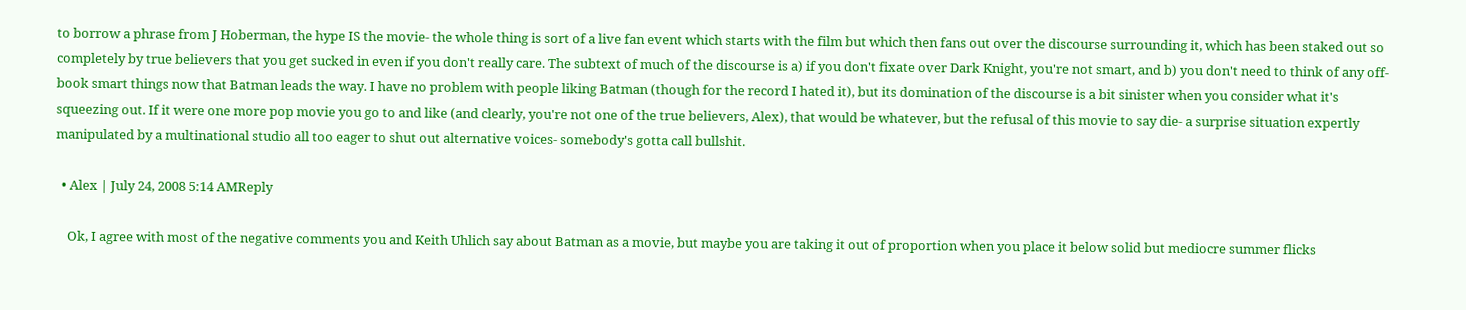to borrow a phrase from J Hoberman, the hype IS the movie- the whole thing is sort of a live fan event which starts with the film but which then fans out over the discourse surrounding it, which has been staked out so completely by true believers that you get sucked in even if you don't really care. The subtext of much of the discourse is a) if you don't fixate over Dark Knight, you're not smart, and b) you don't need to think of any off-book smart things now that Batman leads the way. I have no problem with people liking Batman (though for the record I hated it), but its domination of the discourse is a bit sinister when you consider what it's squeezing out. If it were one more pop movie you go to and like (and clearly, you're not one of the true believers, Alex), that would be whatever, but the refusal of this movie to say die- a surprise situation expertly manipulated by a multinational studio all too eager to shut out alternative voices- somebody's gotta call bullshit.

  • Alex | July 24, 2008 5:14 AMReply

    Ok, I agree with most of the negative comments you and Keith Uhlich say about Batman as a movie, but maybe you are taking it out of proportion when you place it below solid but mediocre summer flicks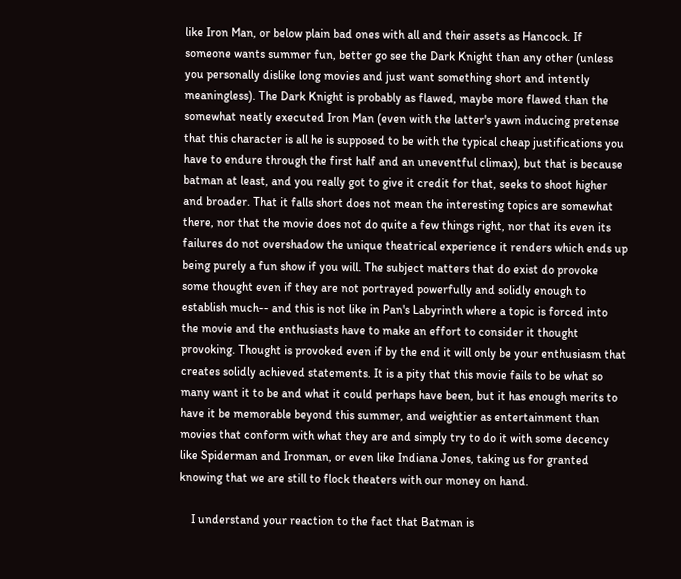like Iron Man, or below plain bad ones with all and their assets as Hancock. If someone wants summer fun, better go see the Dark Knight than any other (unless you personally dislike long movies and just want something short and intently meaningless). The Dark Knight is probably as flawed, maybe more flawed than the somewhat neatly executed Iron Man (even with the latter's yawn inducing pretense that this character is all he is supposed to be with the typical cheap justifications you have to endure through the first half and an uneventful climax), but that is because batman at least, and you really got to give it credit for that, seeks to shoot higher and broader. That it falls short does not mean the interesting topics are somewhat there, nor that the movie does not do quite a few things right, nor that its even its failures do not overshadow the unique theatrical experience it renders which ends up being purely a fun show if you will. The subject matters that do exist do provoke some thought even if they are not portrayed powerfully and solidly enough to establish much-- and this is not like in Pan's Labyrinth where a topic is forced into the movie and the enthusiasts have to make an effort to consider it thought provoking. Thought is provoked even if by the end it will only be your enthusiasm that creates solidly achieved statements. It is a pity that this movie fails to be what so many want it to be and what it could perhaps have been, but it has enough merits to have it be memorable beyond this summer, and weightier as entertainment than movies that conform with what they are and simply try to do it with some decency like Spiderman and Ironman, or even like Indiana Jones, taking us for granted knowing that we are still to flock theaters with our money on hand.

    I understand your reaction to the fact that Batman is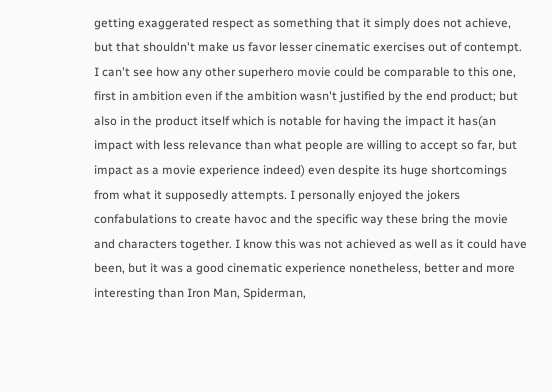getting exaggerated respect as something that it simply does not achieve, but that shouldn't make us favor lesser cinematic exercises out of contempt. I can't see how any other superhero movie could be comparable to this one, first in ambition even if the ambition wasn't justified by the end product; but also in the product itself which is notable for having the impact it has(an impact with less relevance than what people are willing to accept so far, but impact as a movie experience indeed) even despite its huge shortcomings from what it supposedly attempts. I personally enjoyed the jokers confabulations to create havoc and the specific way these bring the movie and characters together. I know this was not achieved as well as it could have been, but it was a good cinematic experience nonetheless, better and more interesting than Iron Man, Spiderman,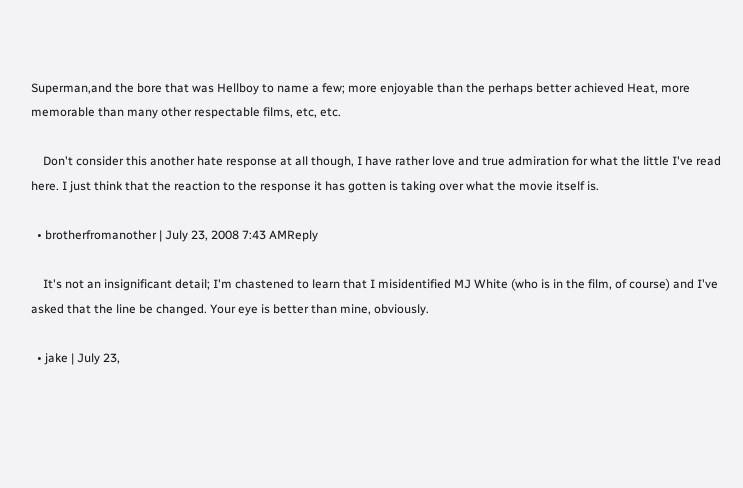Superman,and the bore that was Hellboy to name a few; more enjoyable than the perhaps better achieved Heat, more memorable than many other respectable films, etc, etc.

    Don't consider this another hate response at all though, I have rather love and true admiration for what the little I've read here. I just think that the reaction to the response it has gotten is taking over what the movie itself is.

  • brotherfromanother | July 23, 2008 7:43 AMReply

    It's not an insignificant detail; I'm chastened to learn that I misidentified MJ White (who is in the film, of course) and I've asked that the line be changed. Your eye is better than mine, obviously.

  • jake | July 23,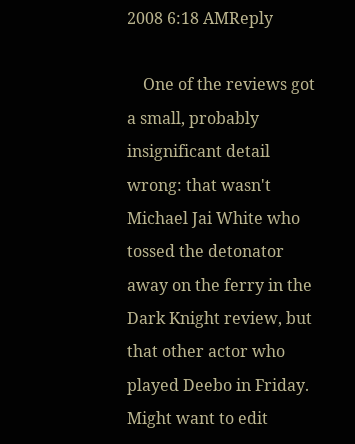2008 6:18 AMReply

    One of the reviews got a small, probably insignificant detail wrong: that wasn't Michael Jai White who tossed the detonator away on the ferry in the Dark Knight review, but that other actor who played Deebo in Friday. Might want to edit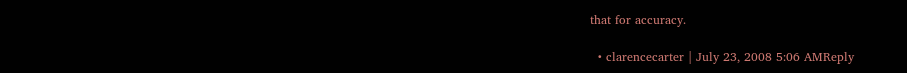that for accuracy.

  • clarencecarter | July 23, 2008 5:06 AMReply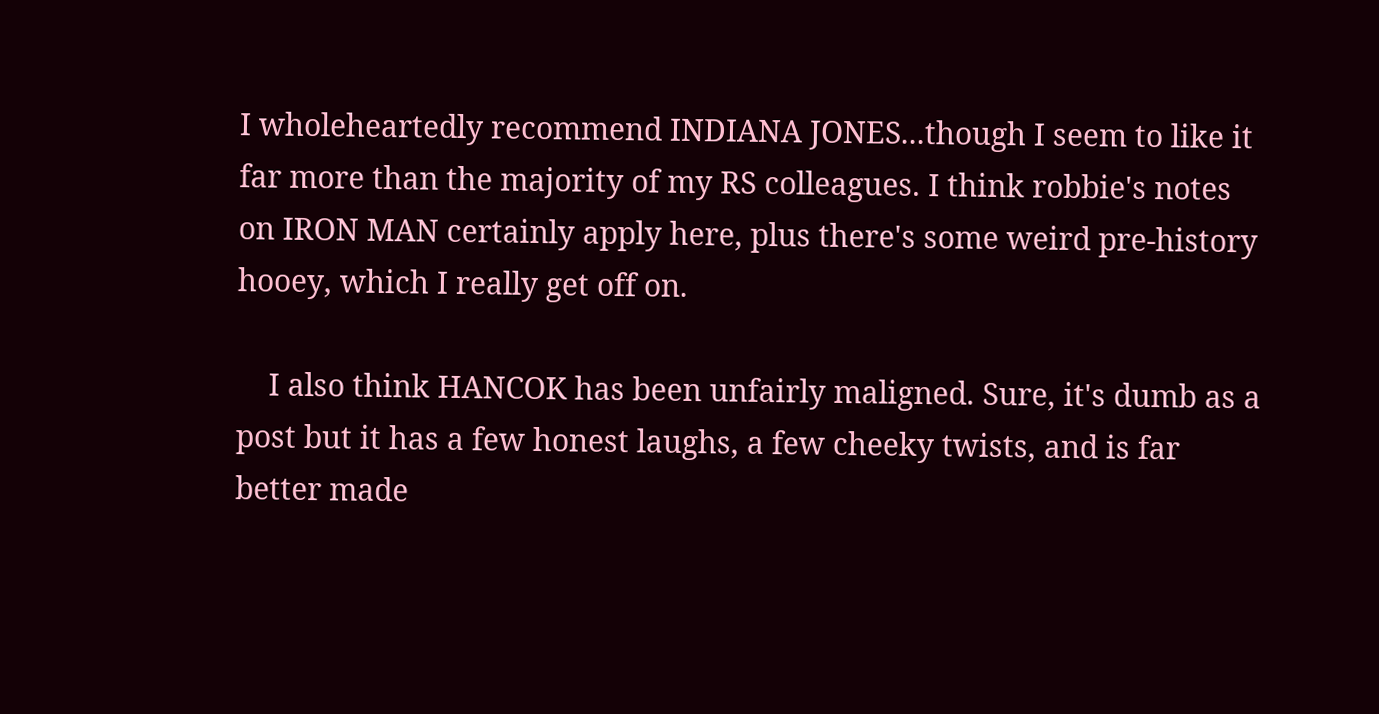I wholeheartedly recommend INDIANA JONES...though I seem to like it far more than the majority of my RS colleagues. I think robbie's notes on IRON MAN certainly apply here, plus there's some weird pre-history hooey, which I really get off on.

    I also think HANCOK has been unfairly maligned. Sure, it's dumb as a post but it has a few honest laughs, a few cheeky twists, and is far better made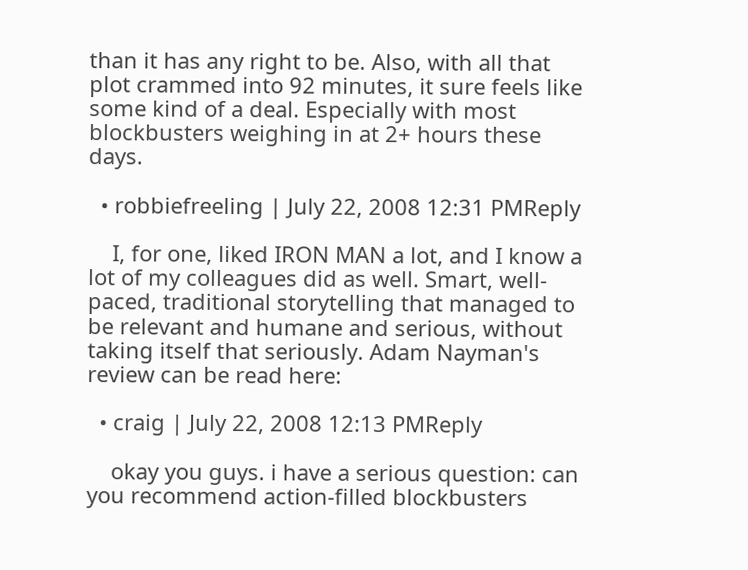than it has any right to be. Also, with all that plot crammed into 92 minutes, it sure feels like some kind of a deal. Especially with most blockbusters weighing in at 2+ hours these days.

  • robbiefreeling | July 22, 2008 12:31 PMReply

    I, for one, liked IRON MAN a lot, and I know a lot of my colleagues did as well. Smart, well-paced, traditional storytelling that managed to be relevant and humane and serious, without taking itself that seriously. Adam Nayman's review can be read here:

  • craig | July 22, 2008 12:13 PMReply

    okay you guys. i have a serious question: can you recommend action-filled blockbusters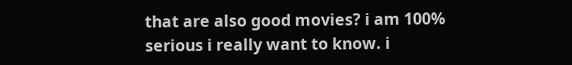that are also good movies? i am 100% serious i really want to know. i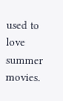used to love summer movies.